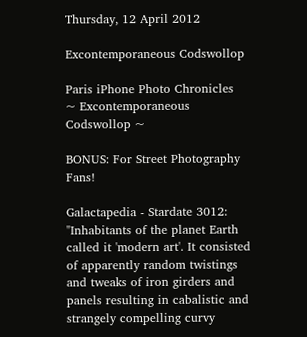Thursday, 12 April 2012

Excontemporaneous Codswollop

Paris iPhone Photo Chronicles
~ Excontemporaneous Codswollop ~

BONUS: For Street Photography Fans!

Galactapedia - Stardate 3012: "Inhabitants of the planet Earth called it 'modern art'. It consisted of apparently random twistings and tweaks of iron girders and panels resulting in cabalistic and strangely compelling curvy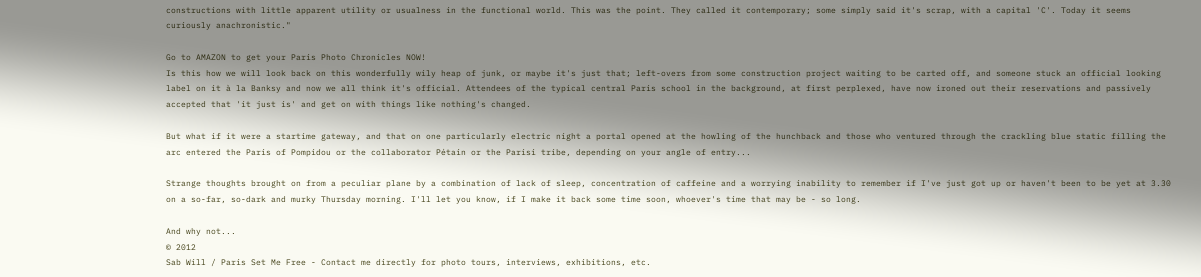constructions with little apparent utility or usualness in the functional world. This was the point. They called it contemporary; some simply said it's scrap, with a capital 'C'. Today it seems curiously anachronistic."

Go to AMAZON to get your Paris Photo Chronicles NOW!
Is this how we will look back on this wonderfully wily heap of junk, or maybe it's just that; left-overs from some construction project waiting to be carted off, and someone stuck an official looking label on it à la Banksy and now we all think it's official. Attendees of the typical central Paris school in the background, at first perplexed, have now ironed out their reservations and passively accepted that 'it just is' and get on with things like nothing's changed.

But what if it were a startime gateway, and that on one particularly electric night a portal opened at the howling of the hunchback and those who ventured through the crackling blue static filling the arc entered the Paris of Pompidou or the collaborator Pétain or the Parisi tribe, depending on your angle of entry...

Strange thoughts brought on from a peculiar plane by a combination of lack of sleep, concentration of caffeine and a worrying inability to remember if I've just got up or haven't been to be yet at 3.30 on a so-far, so-dark and murky Thursday morning. I'll let you know, if I make it back some time soon, whoever's time that may be - so long.

And why not...
© 2012
Sab Will / Paris Set Me Free - Contact me directly for photo tours, interviews, exhibitions, etc.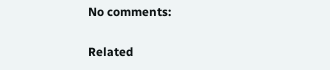No comments:

Related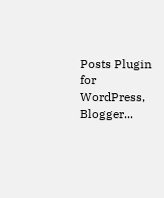Posts Plugin for WordPress, Blogger...